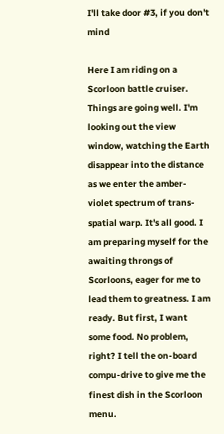I'll take door #3, if you don't mind

Here I am riding on a Scorloon battle cruiser. Things are going well. I'm looking out the view window, watching the Earth disappear into the distance as we enter the amber-violet spectrum of trans-spatial warp. It's all good. I am preparing myself for the awaiting throngs of Scorloons, eager for me to lead them to greatness. I am ready. But first, I want some food. No problem, right? I tell the on-board compu-drive to give me the finest dish in the Scorloon menu.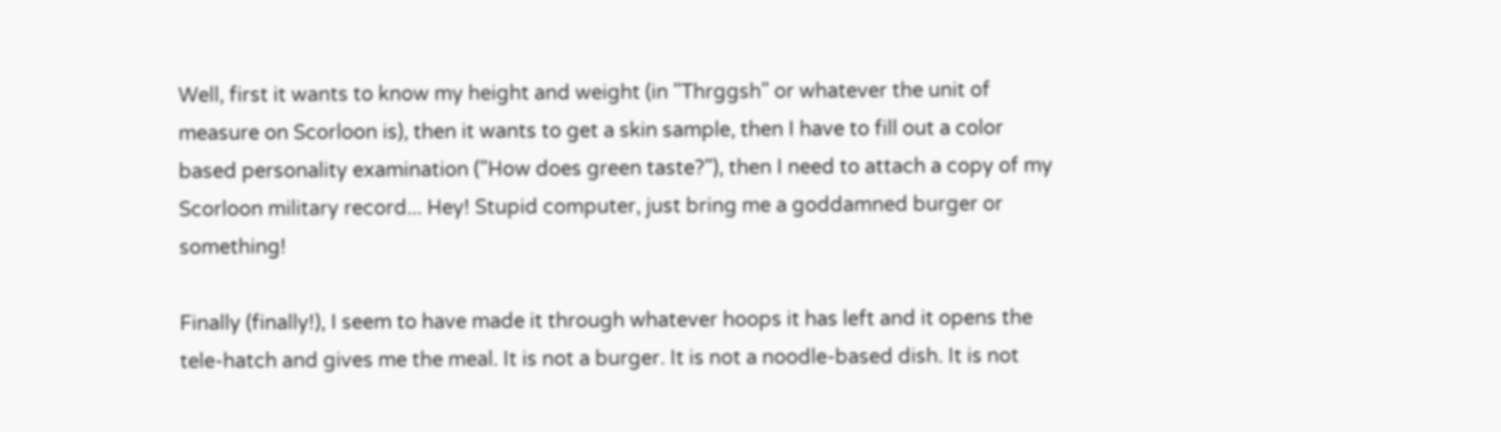Well, first it wants to know my height and weight (in "Thrggsh" or whatever the unit of measure on Scorloon is), then it wants to get a skin sample, then I have to fill out a color based personality examination ("How does green taste?"), then I need to attach a copy of my Scorloon military record... Hey! Stupid computer, just bring me a goddamned burger or something!

Finally (finally!), I seem to have made it through whatever hoops it has left and it opens the tele-hatch and gives me the meal. It is not a burger. It is not a noodle-based dish. It is not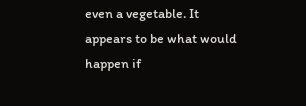even a vegetable. It appears to be what would happen if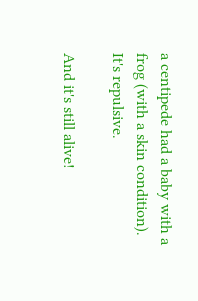a centipede had a baby with a frog (with a skin condition). It's repulsive.

And it's still alive!